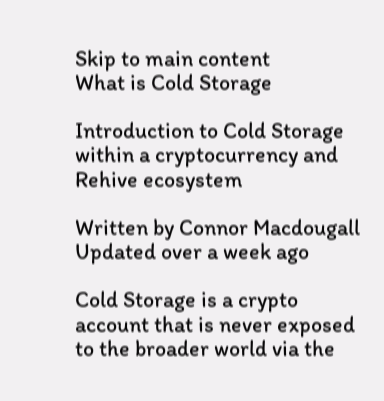Skip to main content
What is Cold Storage

Introduction to Cold Storage within a cryptocurrency and Rehive ecosystem

Written by Connor Macdougall
Updated over a week ago

Cold Storage is a crypto account that is never exposed to the broader world via the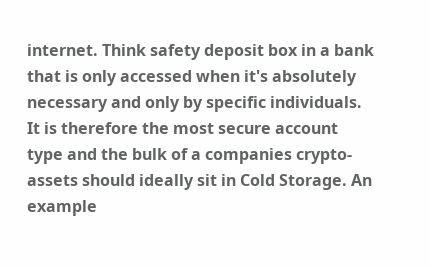internet. Think safety deposit box in a bank that is only accessed when it's absolutely necessary and only by specific individuals. It is therefore the most secure account type and the bulk of a companies crypto-assets should ideally sit in Cold Storage. An example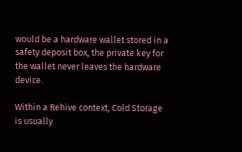would be a hardware wallet stored in a safety deposit box, the private key for the wallet never leaves the hardware device.

Within a Rehive context, Cold Storage is usually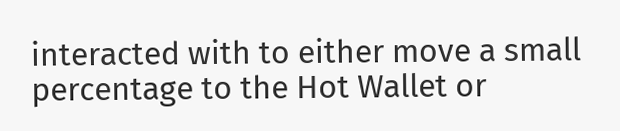interacted with to either move a small percentage to the Hot Wallet or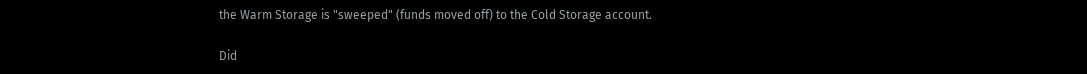the Warm Storage is "sweeped" (funds moved off) to the Cold Storage account.

Did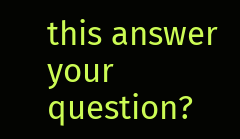this answer your question?